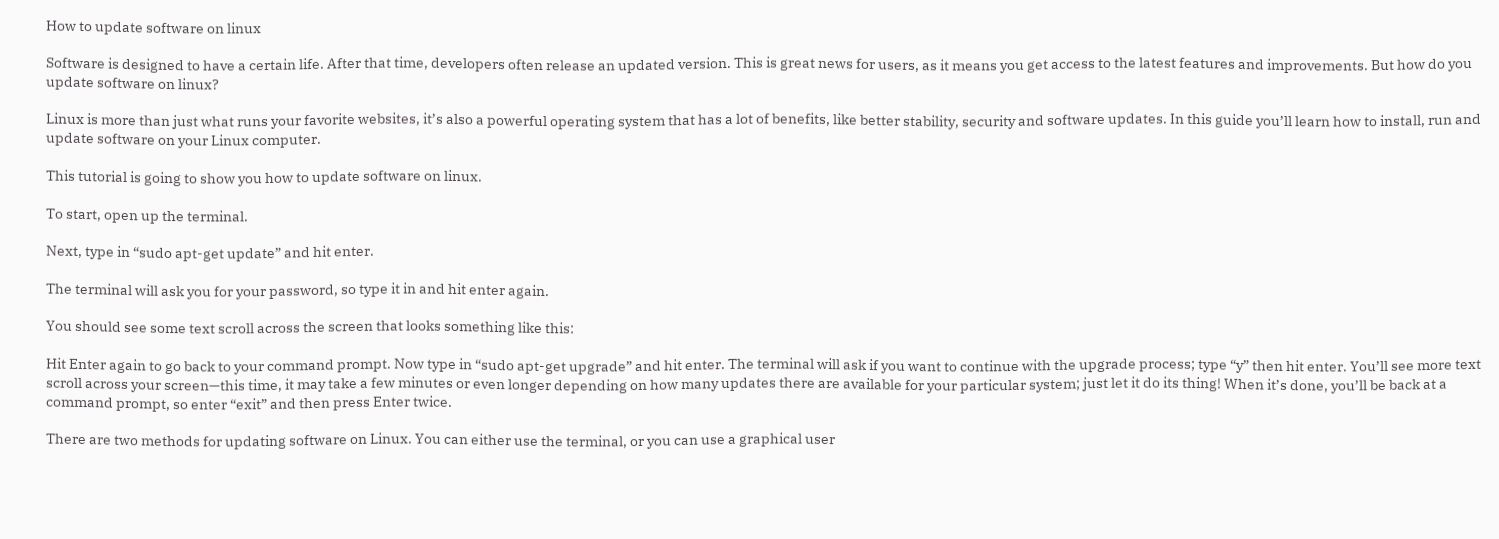How to update software on linux

Software is designed to have a certain life. After that time, developers often release an updated version. This is great news for users, as it means you get access to the latest features and improvements. But how do you update software on linux?

Linux is more than just what runs your favorite websites, it’s also a powerful operating system that has a lot of benefits, like better stability, security and software updates. In this guide you’ll learn how to install, run and update software on your Linux computer.

This tutorial is going to show you how to update software on linux.

To start, open up the terminal.

Next, type in “sudo apt-get update” and hit enter.

The terminal will ask you for your password, so type it in and hit enter again.

You should see some text scroll across the screen that looks something like this:

Hit Enter again to go back to your command prompt. Now type in “sudo apt-get upgrade” and hit enter. The terminal will ask if you want to continue with the upgrade process; type “y” then hit enter. You’ll see more text scroll across your screen—this time, it may take a few minutes or even longer depending on how many updates there are available for your particular system; just let it do its thing! When it’s done, you’ll be back at a command prompt, so enter “exit” and then press Enter twice.

There are two methods for updating software on Linux. You can either use the terminal, or you can use a graphical user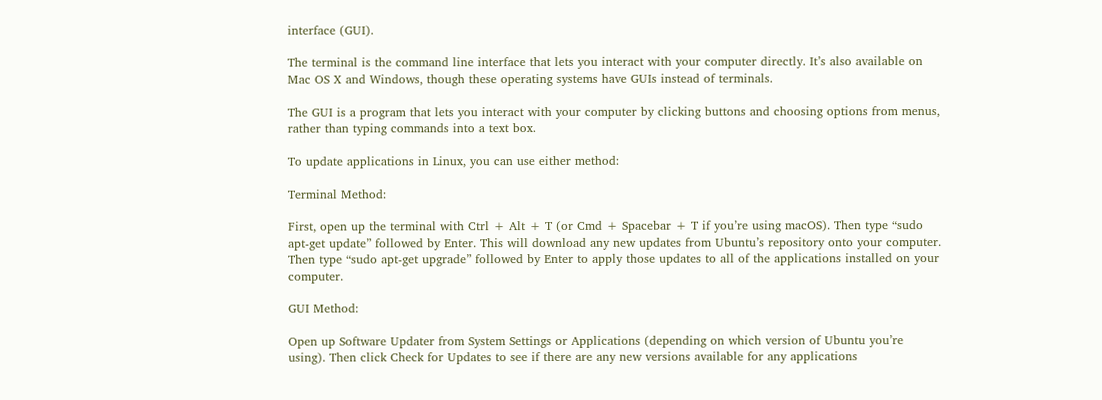interface (GUI).

The terminal is the command line interface that lets you interact with your computer directly. It’s also available on Mac OS X and Windows, though these operating systems have GUIs instead of terminals.

The GUI is a program that lets you interact with your computer by clicking buttons and choosing options from menus, rather than typing commands into a text box.

To update applications in Linux, you can use either method:

Terminal Method:

First, open up the terminal with Ctrl + Alt + T (or Cmd + Spacebar + T if you’re using macOS). Then type “sudo apt-get update” followed by Enter. This will download any new updates from Ubuntu’s repository onto your computer. Then type “sudo apt-get upgrade” followed by Enter to apply those updates to all of the applications installed on your computer.

GUI Method:

Open up Software Updater from System Settings or Applications (depending on which version of Ubuntu you’re using). Then click Check for Updates to see if there are any new versions available for any applications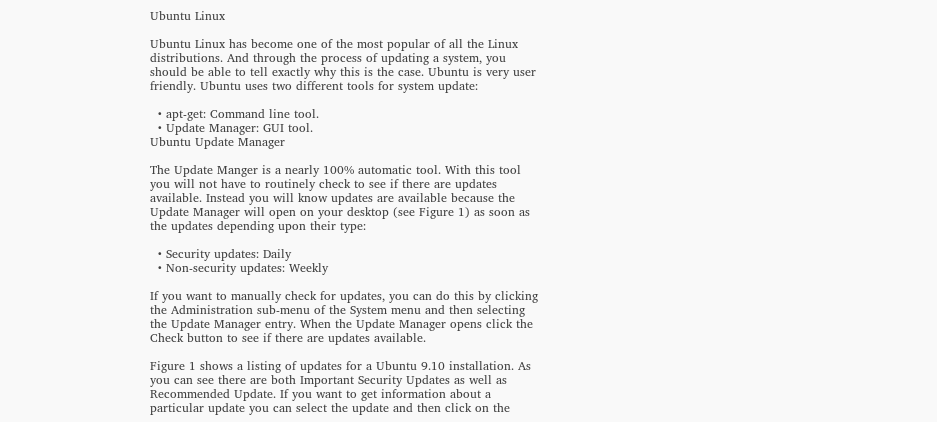Ubuntu Linux

Ubuntu Linux has become one of the most popular of all the Linux distributions. And through the process of updating a system, you should be able to tell exactly why this is the case. Ubuntu is very user friendly. Ubuntu uses two different tools for system update:

  • apt-get: Command line tool.
  • Update Manager: GUI tool.
Ubuntu Update Manager

The Update Manger is a nearly 100% automatic tool. With this tool you will not have to routinely check to see if there are updates available. Instead you will know updates are available because the Update Manager will open on your desktop (see Figure 1) as soon as the updates depending upon their type:

  • Security updates: Daily
  • Non-security updates: Weekly

If you want to manually check for updates, you can do this by clicking the Administration sub-menu of the System menu and then selecting the Update Manager entry. When the Update Manager opens click the Check button to see if there are updates available.

Figure 1 shows a listing of updates for a Ubuntu 9.10 installation. As you can see there are both Important Security Updates as well as Recommended Update. If you want to get information about a particular update you can select the update and then click on the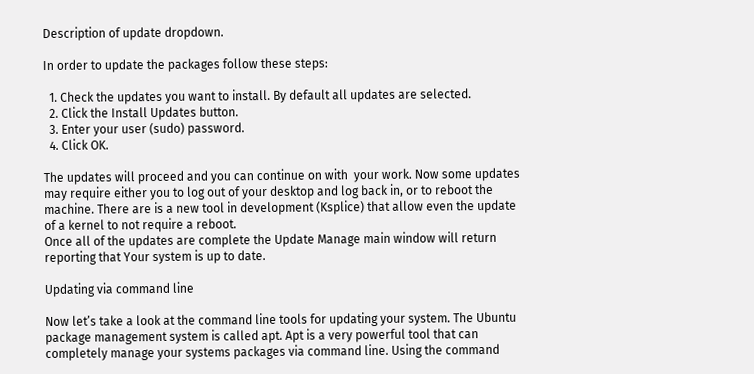Description of update dropdown.

In order to update the packages follow these steps:

  1. Check the updates you want to install. By default all updates are selected.
  2. Click the Install Updates button.
  3. Enter your user (sudo) password.
  4. Click OK.

The updates will proceed and you can continue on with  your work. Now some updates may require either you to log out of your desktop and log back in, or to reboot the machine. There are is a new tool in development (Ksplice) that allow even the update of a kernel to not require a reboot.
Once all of the updates are complete the Update Manage main window will return reporting that Your system is up to date.

Updating via command line

Now let’s take a look at the command line tools for updating your system. The Ubuntu package management system is called apt. Apt is a very powerful tool that can completely manage your systems packages via command line. Using the command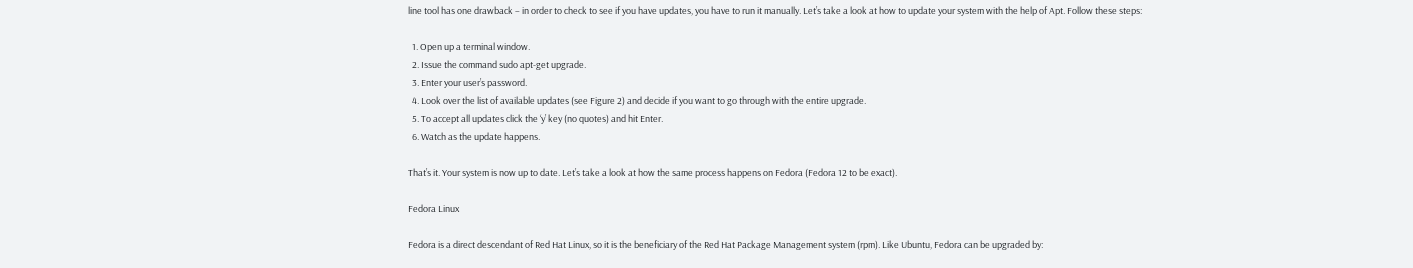line tool has one drawback – in order to check to see if you have updates, you have to run it manually. Let’s take a look at how to update your system with the help of Apt. Follow these steps:

  1. Open up a terminal window.
  2. Issue the command sudo apt-get upgrade.
  3. Enter your user’s password.
  4. Look over the list of available updates (see Figure 2) and decide if you want to go through with the entire upgrade.
  5. To accept all updates click the ‘y’ key (no quotes) and hit Enter.
  6. Watch as the update happens.

That’s it. Your system is now up to date. Let’s take a look at how the same process happens on Fedora (Fedora 12 to be exact).

Fedora Linux

Fedora is a direct descendant of Red Hat Linux, so it is the beneficiary of the Red Hat Package Management system (rpm). Like Ubuntu, Fedora can be upgraded by: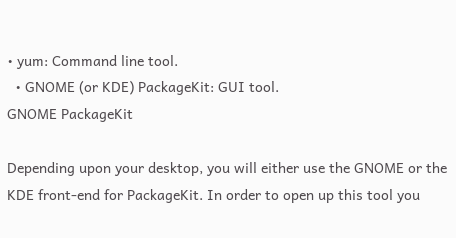• yum: Command line tool.
  • GNOME (or KDE) PackageKit: GUI tool.
GNOME PackageKit

Depending upon your desktop, you will either use the GNOME or the KDE front-end for PackageKit. In order to open up this tool you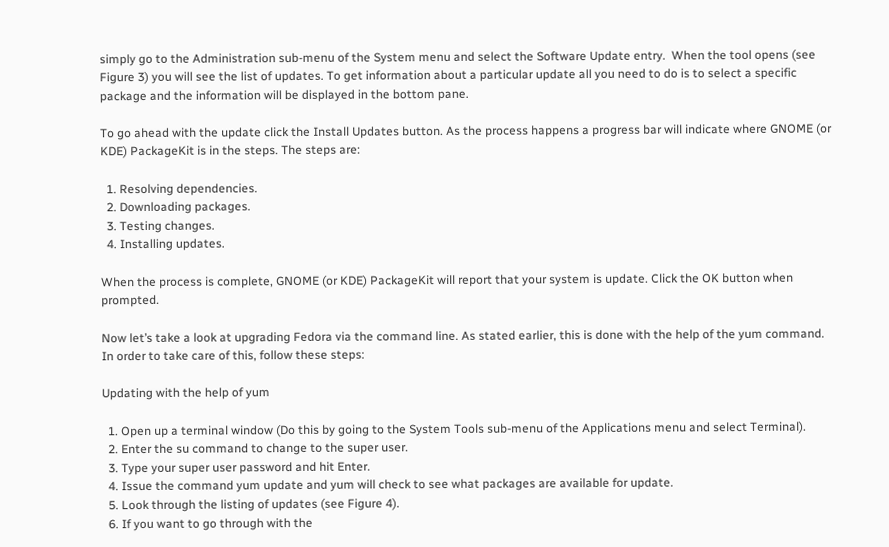simply go to the Administration sub-menu of the System menu and select the Software Update entry.  When the tool opens (see Figure 3) you will see the list of updates. To get information about a particular update all you need to do is to select a specific package and the information will be displayed in the bottom pane.

To go ahead with the update click the Install Updates button. As the process happens a progress bar will indicate where GNOME (or KDE) PackageKit is in the steps. The steps are:

  1. Resolving dependencies.
  2. Downloading packages.
  3. Testing changes.
  4. Installing updates.

When the process is complete, GNOME (or KDE) PackageKit will report that your system is update. Click the OK button when prompted.

Now let’s take a look at upgrading Fedora via the command line. As stated earlier, this is done with the help of the yum command. In order to take care of this, follow these steps:

Updating with the help of yum

  1. Open up a terminal window (Do this by going to the System Tools sub-menu of the Applications menu and select Terminal).
  2. Enter the su command to change to the super user.
  3. Type your super user password and hit Enter.
  4. Issue the command yum update and yum will check to see what packages are available for update.
  5. Look through the listing of updates (see Figure 4).
  6. If you want to go through with the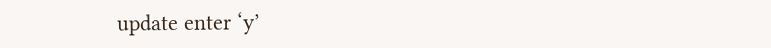update enter ‘y’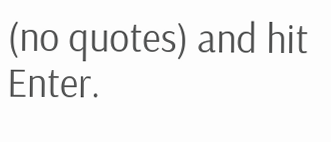(no quotes) and hit Enter.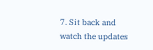7. Sit back and watch the updates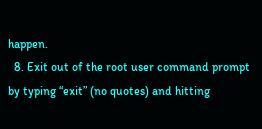happen.
  8. Exit out of the root user command prompt by typing “exit” (no quotes) and hitting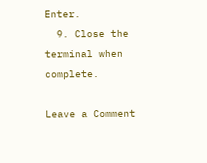Enter.
  9. Close the terminal when complete.

Leave a Comment